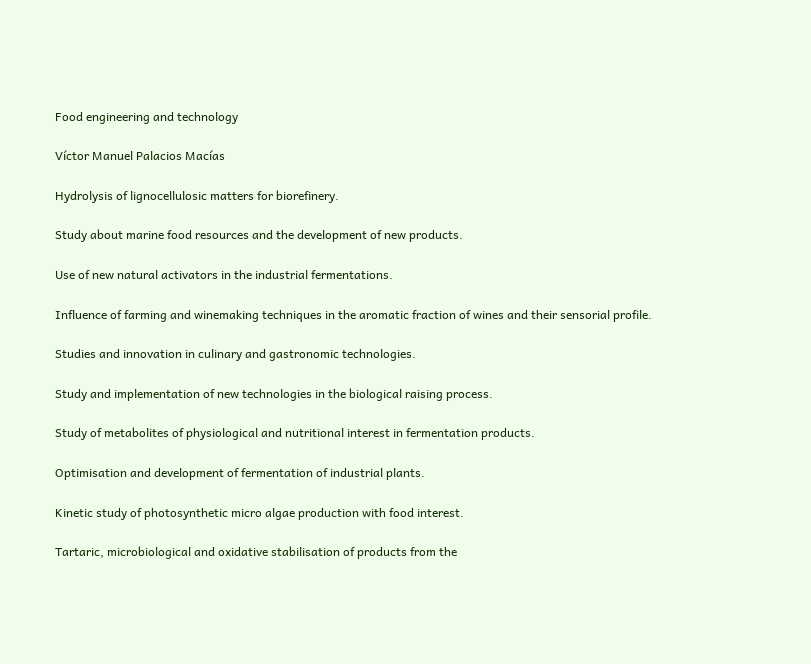Food engineering and technology

Víctor Manuel Palacios Macías

Hydrolysis of lignocellulosic matters for biorefinery.

Study about marine food resources and the development of new products.

Use of new natural activators in the industrial fermentations.

Influence of farming and winemaking techniques in the aromatic fraction of wines and their sensorial profile.

Studies and innovation in culinary and gastronomic technologies.

Study and implementation of new technologies in the biological raising process.

Study of metabolites of physiological and nutritional interest in fermentation products.

Optimisation and development of fermentation of industrial plants.

Kinetic study of photosynthetic micro algae production with food interest.

Tartaric, microbiological and oxidative stabilisation of products from the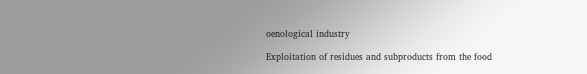oenological industry

Exploitation of residues and subproducts from the food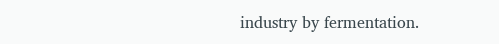industry by fermentation.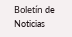Boletín de Noticias